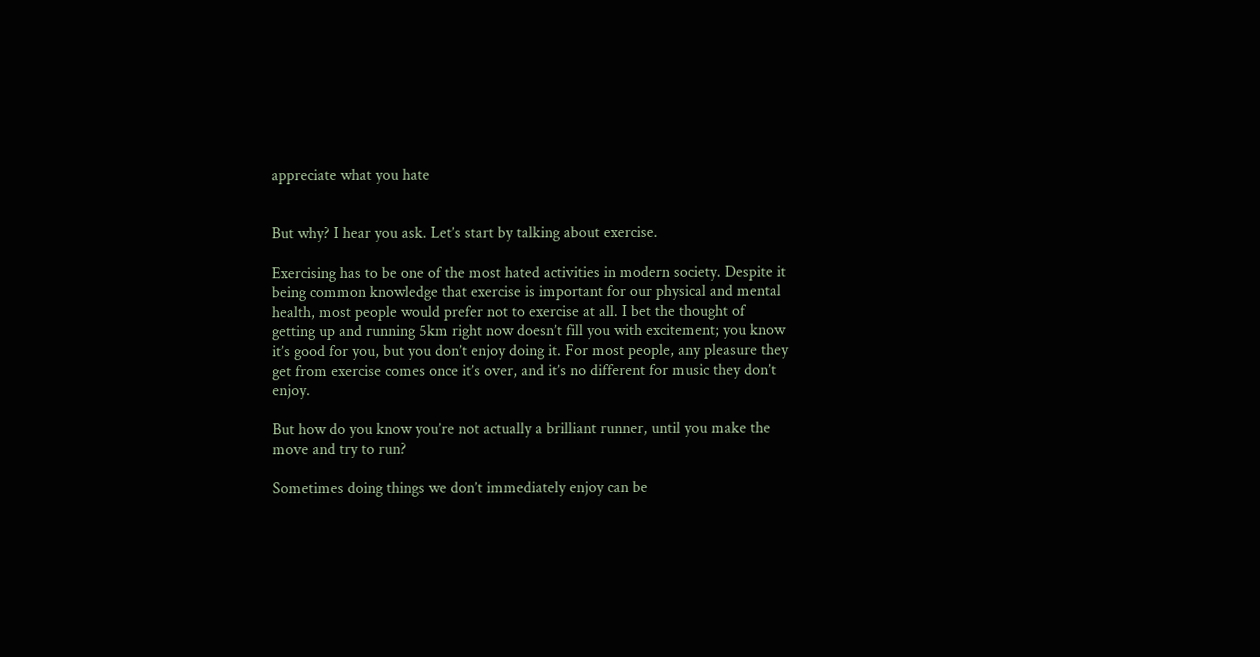appreciate what you hate


But why? I hear you ask. Let’s start by talking about exercise.

Exercising has to be one of the most hated activities in modern society. Despite it being common knowledge that exercise is important for our physical and mental health, most people would prefer not to exercise at all. I bet the thought of getting up and running 5km right now doesn’t fill you with excitement; you know it’s good for you, but you don’t enjoy doing it. For most people, any pleasure they get from exercise comes once it’s over, and it’s no different for music they don’t enjoy.

But how do you know you’re not actually a brilliant runner, until you make the move and try to run?

Sometimes doing things we don’t immediately enjoy can be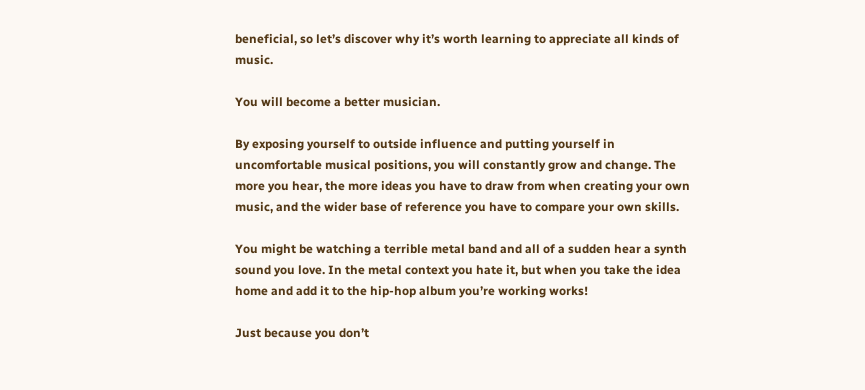beneficial, so let’s discover why it’s worth learning to appreciate all kinds of music.

You will become a better musician.

By exposing yourself to outside influence and putting yourself in uncomfortable musical positions, you will constantly grow and change. The more you hear, the more ideas you have to draw from when creating your own music, and the wider base of reference you have to compare your own skills.

You might be watching a terrible metal band and all of a sudden hear a synth sound you love. In the metal context you hate it, but when you take the idea home and add it to the hip-hop album you’re working works!

Just because you don’t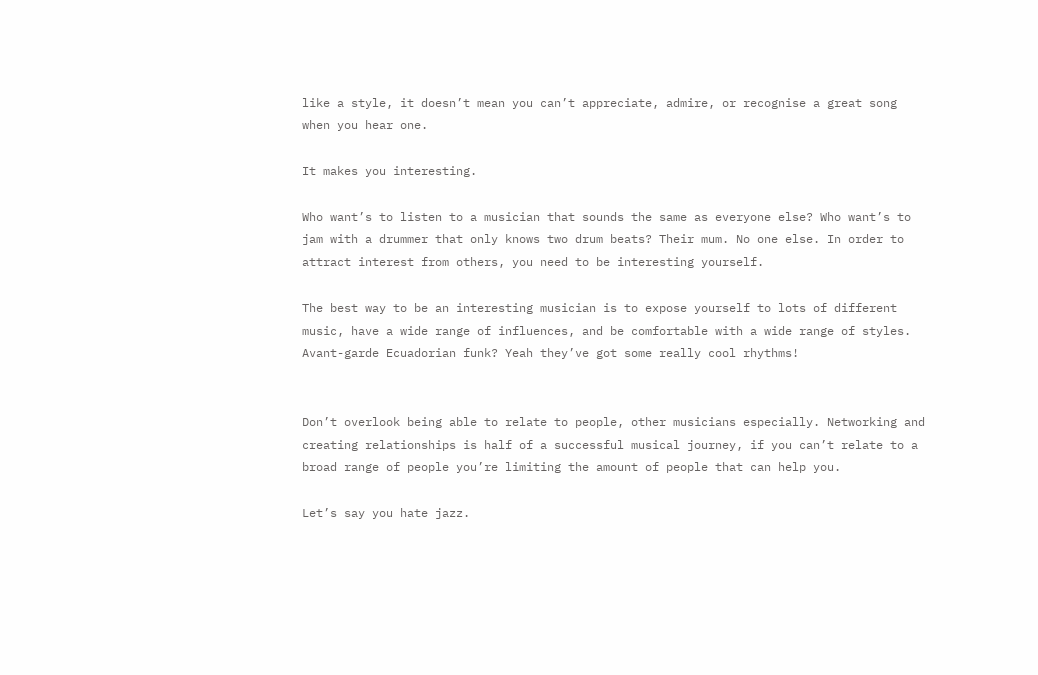like a style, it doesn’t mean you can’t appreciate, admire, or recognise a great song when you hear one.

It makes you interesting.

Who want’s to listen to a musician that sounds the same as everyone else? Who want’s to jam with a drummer that only knows two drum beats? Their mum. No one else. In order to attract interest from others, you need to be interesting yourself.

The best way to be an interesting musician is to expose yourself to lots of different music, have a wide range of influences, and be comfortable with a wide range of styles. Avant-garde Ecuadorian funk? Yeah they’ve got some really cool rhythms!


Don’t overlook being able to relate to people, other musicians especially. Networking and creating relationships is half of a successful musical journey, if you can’t relate to a broad range of people you’re limiting the amount of people that can help you.

Let’s say you hate jazz.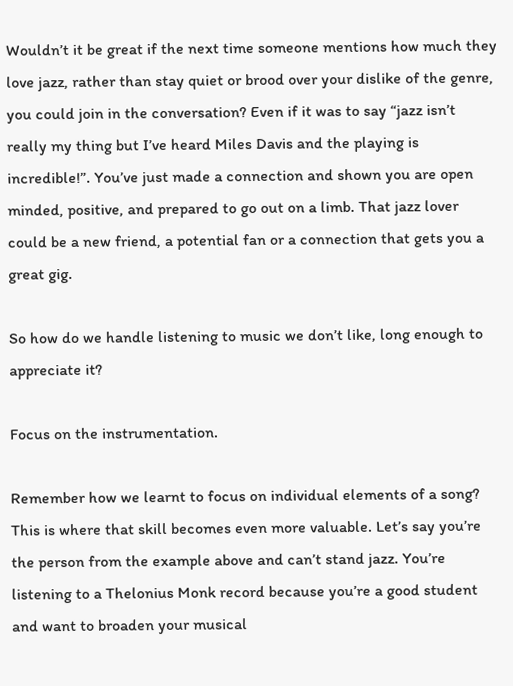Wouldn’t it be great if the next time someone mentions how much they love jazz, rather than stay quiet or brood over your dislike of the genre, you could join in the conversation? Even if it was to say “jazz isn’t really my thing but I’ve heard Miles Davis and the playing is incredible!”. You’ve just made a connection and shown you are open minded, positive, and prepared to go out on a limb. That jazz lover could be a new friend, a potential fan or a connection that gets you a great gig.

So how do we handle listening to music we don’t like, long enough to appreciate it?

Focus on the instrumentation.

Remember how we learnt to focus on individual elements of a song? This is where that skill becomes even more valuable. Let’s say you’re the person from the example above and can’t stand jazz. You’re listening to a Thelonius Monk record because you’re a good student and want to broaden your musical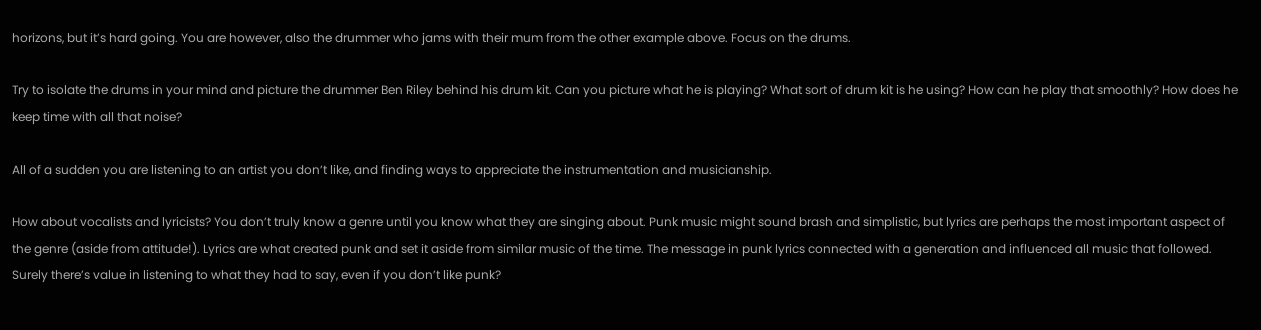horizons, but it’s hard going. You are however, also the drummer who jams with their mum from the other example above. Focus on the drums.

Try to isolate the drums in your mind and picture the drummer Ben Riley behind his drum kit. Can you picture what he is playing? What sort of drum kit is he using? How can he play that smoothly? How does he keep time with all that noise?

All of a sudden you are listening to an artist you don’t like, and finding ways to appreciate the instrumentation and musicianship.

How about vocalists and lyricists? You don’t truly know a genre until you know what they are singing about. Punk music might sound brash and simplistic, but lyrics are perhaps the most important aspect of the genre (aside from attitude!). Lyrics are what created punk and set it aside from similar music of the time. The message in punk lyrics connected with a generation and influenced all music that followed. Surely there’s value in listening to what they had to say, even if you don’t like punk?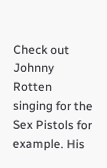Check out Johnny Rotten singing for the Sex Pistols for example. His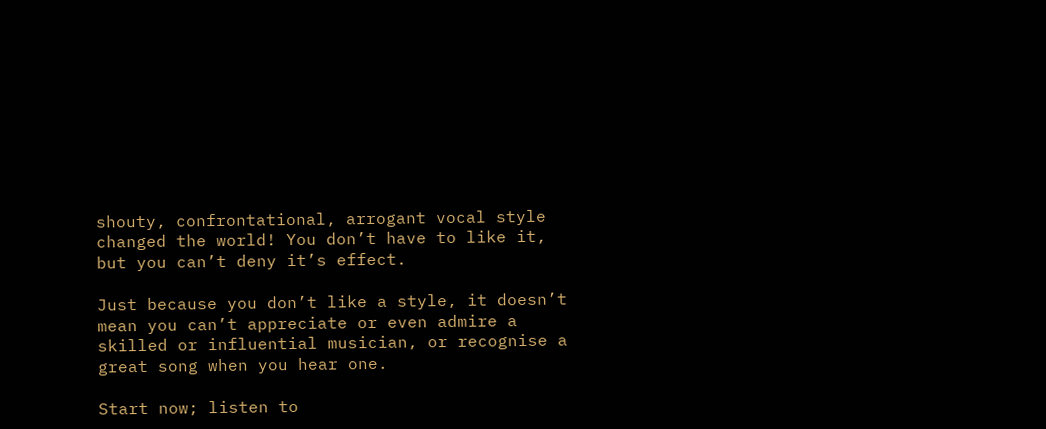shouty, confrontational, arrogant vocal style changed the world! You don’t have to like it, but you can’t deny it’s effect.

Just because you don’t like a style, it doesn’t mean you can’t appreciate or even admire a skilled or influential musician, or recognise a great song when you hear one.

Start now; listen to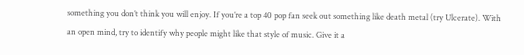something you don’t think you will enjoy. If you’re a top 40 pop fan seek out something like death metal (try Ulcerate). With an open mind, try to identify why people might like that style of music. Give it a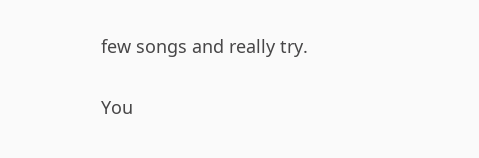few songs and really try.

You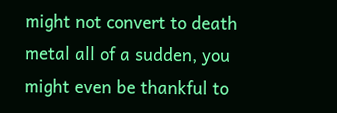might not convert to death metal all of a sudden, you might even be thankful to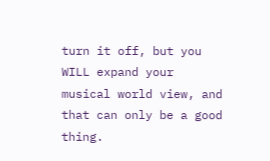turn it off, but you WILL expand your musical world view, and that can only be a good thing.